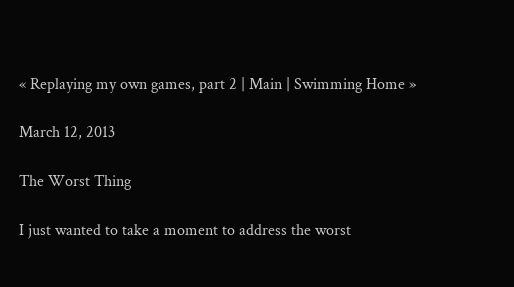« Replaying my own games, part 2 | Main | Swimming Home »

March 12, 2013

The Worst Thing

I just wanted to take a moment to address the worst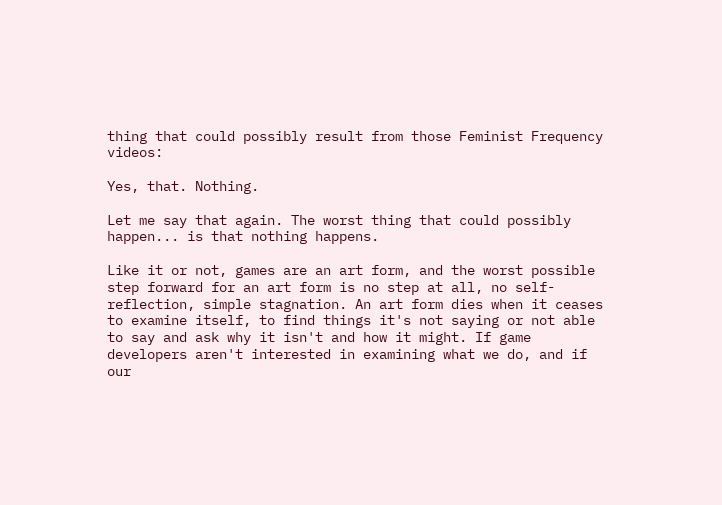thing that could possibly result from those Feminist Frequency videos:

Yes, that. Nothing.

Let me say that again. The worst thing that could possibly happen... is that nothing happens.

Like it or not, games are an art form, and the worst possible step forward for an art form is no step at all, no self-reflection, simple stagnation. An art form dies when it ceases to examine itself, to find things it's not saying or not able to say and ask why it isn't and how it might. If game developers aren't interested in examining what we do, and if our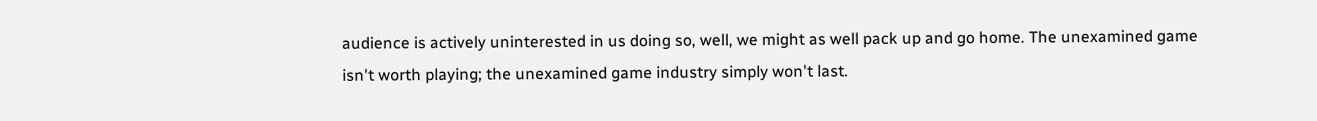audience is actively uninterested in us doing so, well, we might as well pack up and go home. The unexamined game isn't worth playing; the unexamined game industry simply won't last.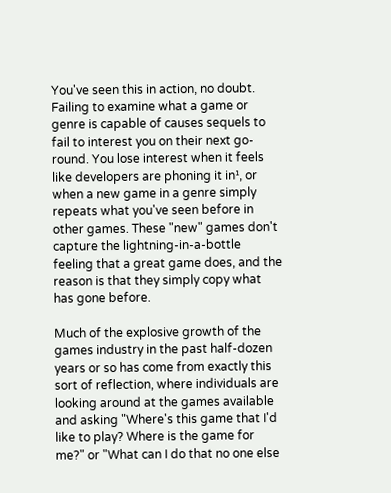You've seen this in action, no doubt. Failing to examine what a game or genre is capable of causes sequels to fail to interest you on their next go-round. You lose interest when it feels like developers are phoning it in¹, or when a new game in a genre simply repeats what you've seen before in other games. These "new" games don't capture the lightning-in-a-bottle feeling that a great game does, and the reason is that they simply copy what has gone before.

Much of the explosive growth of the games industry in the past half-dozen years or so has come from exactly this sort of reflection, where individuals are looking around at the games available and asking "Where's this game that I'd like to play? Where is the game for me?" or "What can I do that no one else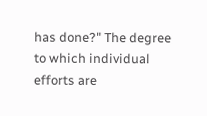has done?" The degree to which individual efforts are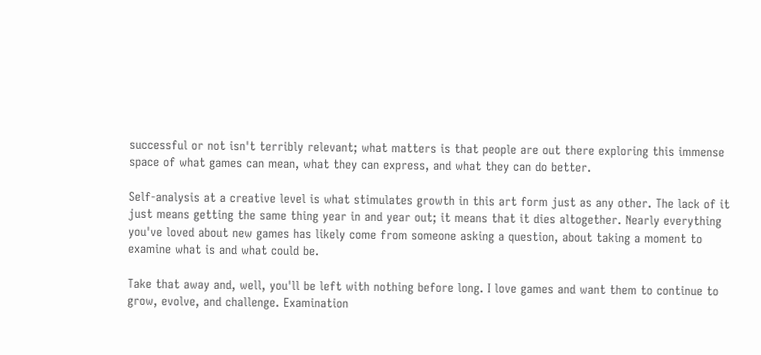successful or not isn't terribly relevant; what matters is that people are out there exploring this immense space of what games can mean, what they can express, and what they can do better.

Self-analysis at a creative level is what stimulates growth in this art form just as any other. The lack of it just means getting the same thing year in and year out; it means that it dies altogether. Nearly everything you've loved about new games has likely come from someone asking a question, about taking a moment to examine what is and what could be.

Take that away and, well, you'll be left with nothing before long. I love games and want them to continue to grow, evolve, and challenge. Examination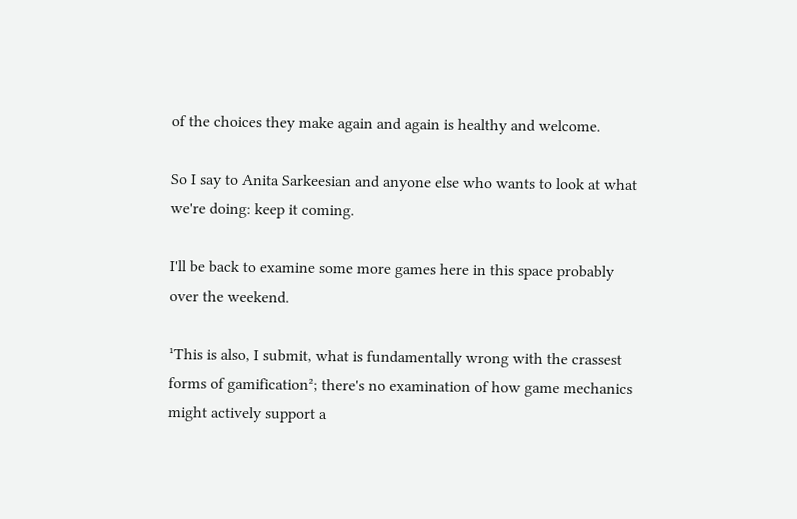of the choices they make again and again is healthy and welcome.

So I say to Anita Sarkeesian and anyone else who wants to look at what we're doing: keep it coming.

I'll be back to examine some more games here in this space probably over the weekend.

¹This is also, I submit, what is fundamentally wrong with the crassest forms of gamification²; there's no examination of how game mechanics might actively support a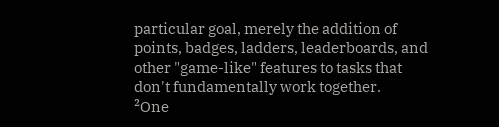particular goal, merely the addition of points, badges, ladders, leaderboards, and other "game-like" features to tasks that don't fundamentally work together.
²One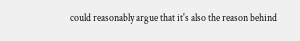could reasonably argue that it's also the reason behind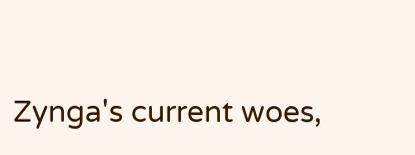Zynga's current woes,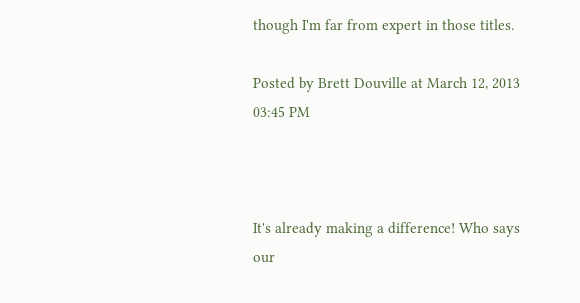though I'm far from expert in those titles.

Posted by Brett Douville at March 12, 2013 03:45 PM



It's already making a difference! Who says our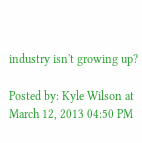industry isn't growing up?

Posted by: Kyle Wilson at March 12, 2013 04:50 PM